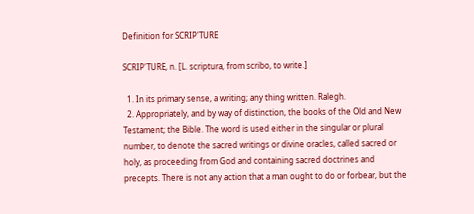Definition for SCRIP'TURE

SCRIP'TURE, n. [L. scriptura, from scribo, to write.]

  1. In its primary sense, a writing; any thing written. Ralegh.
  2. Appropriately, and by way of distinction, the books of the Old and New Testament; the Bible. The word is used either in the singular or plural number, to denote the sacred writings or divine oracles, called sacred or holy, as proceeding from God and containing sacred doctrines and precepts. There is not any action that a man ought to do or forbear, but the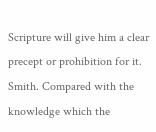Scripture will give him a clear precept or prohibition for it. Smith. Compared with the knowledge which the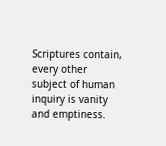Scriptures contain, every other subject of human inquiry is vanity and emptiness.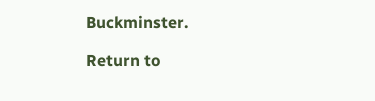Buckminster.

Return to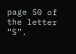page 50 of the letter “S”.